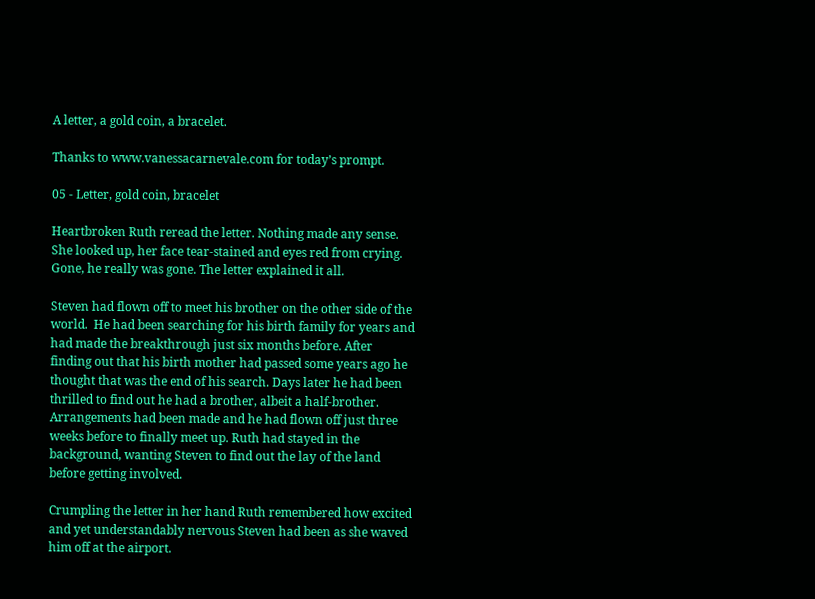A letter, a gold coin, a bracelet.

Thanks to www.vanessacarnevale.com for today’s prompt.

05 - Letter, gold coin, bracelet

Heartbroken Ruth reread the letter. Nothing made any sense. She looked up, her face tear-stained and eyes red from crying. Gone, he really was gone. The letter explained it all.

Steven had flown off to meet his brother on the other side of the world.  He had been searching for his birth family for years and had made the breakthrough just six months before. After finding out that his birth mother had passed some years ago he thought that was the end of his search. Days later he had been thrilled to find out he had a brother, albeit a half-brother. Arrangements had been made and he had flown off just three weeks before to finally meet up. Ruth had stayed in the background, wanting Steven to find out the lay of the land before getting involved.

Crumpling the letter in her hand Ruth remembered how excited and yet understandably nervous Steven had been as she waved him off at the airport.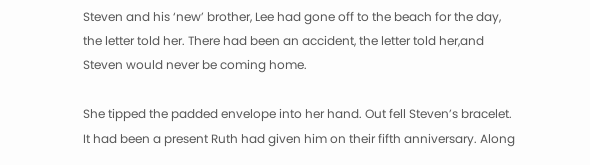Steven and his ‘new’ brother, Lee had gone off to the beach for the day, the letter told her. There had been an accident, the letter told her,and Steven would never be coming home.

She tipped the padded envelope into her hand. Out fell Steven’s bracelet. It had been a present Ruth had given him on their fifth anniversary. Along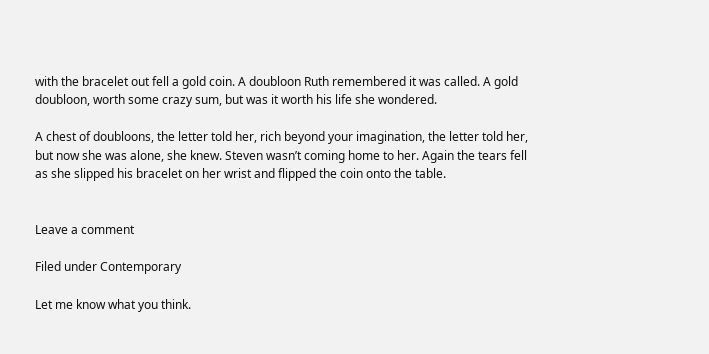with the bracelet out fell a gold coin. A doubloon Ruth remembered it was called. A gold doubloon, worth some crazy sum, but was it worth his life she wondered.

A chest of doubloons, the letter told her, rich beyond your imagination, the letter told her, but now she was alone, she knew. Steven wasn’t coming home to her. Again the tears fell as she slipped his bracelet on her wrist and flipped the coin onto the table.


Leave a comment

Filed under Contemporary

Let me know what you think.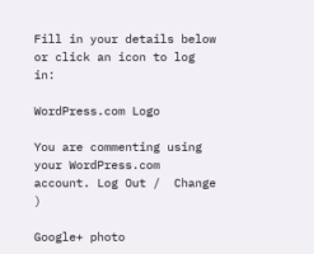Fill in your details below or click an icon to log in:

WordPress.com Logo

You are commenting using your WordPress.com account. Log Out /  Change )

Google+ photo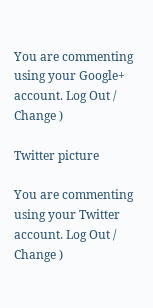You are commenting using your Google+ account. Log Out /  Change )

Twitter picture

You are commenting using your Twitter account. Log Out /  Change )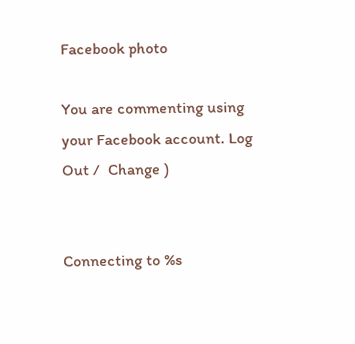Facebook photo

You are commenting using your Facebook account. Log Out /  Change )


Connecting to %s